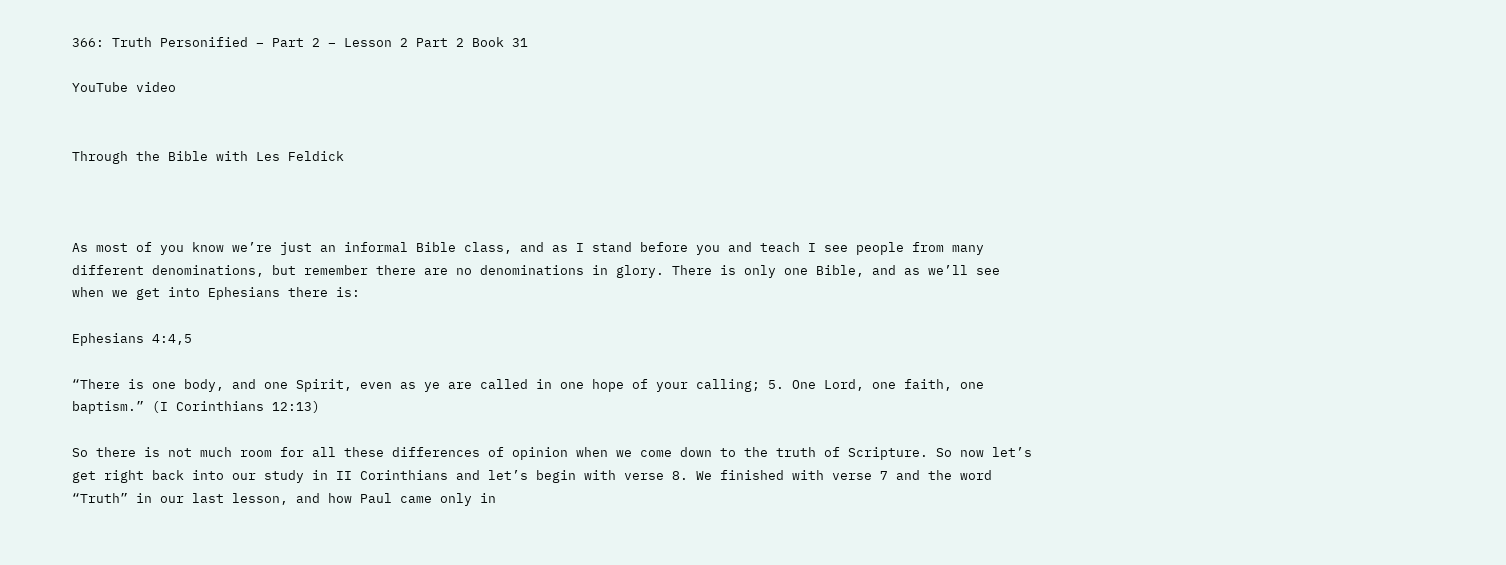366: Truth Personified – Part 2 – Lesson 2 Part 2 Book 31

YouTube video


Through the Bible with Les Feldick



As most of you know we’re just an informal Bible class, and as I stand before you and teach I see people from many different denominations, but remember there are no denominations in glory. There is only one Bible, and as we’ll see when we get into Ephesians there is:

Ephesians 4:4,5

“There is one body, and one Spirit, even as ye are called in one hope of your calling; 5. One Lord, one faith, one baptism.” (I Corinthians 12:13)

So there is not much room for all these differences of opinion when we come down to the truth of Scripture. So now let’s get right back into our study in II Corinthians and let’s begin with verse 8. We finished with verse 7 and the word “Truth” in our last lesson, and how Paul came only in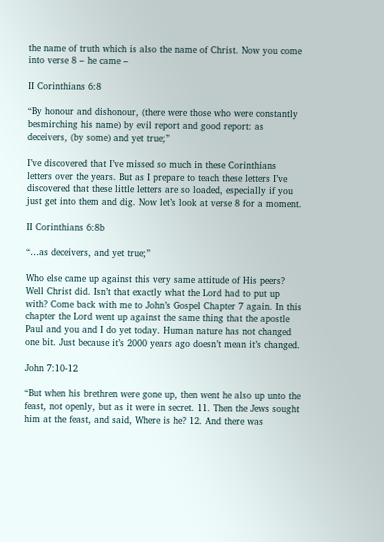the name of truth which is also the name of Christ. Now you come into verse 8 – he came –

II Corinthians 6:8

“By honour and dishonour, (there were those who were constantly besmirching his name) by evil report and good report: as deceivers, (by some) and yet true;”

I’ve discovered that I’ve missed so much in these Corinthians letters over the years. But as I prepare to teach these letters I’ve discovered that these little letters are so loaded, especially if you just get into them and dig. Now let’s look at verse 8 for a moment.

II Corinthians 6:8b

“…as deceivers, and yet true;”

Who else came up against this very same attitude of His peers? Well Christ did. Isn’t that exactly what the Lord had to put up with? Come back with me to John’s Gospel Chapter 7 again. In this chapter the Lord went up against the same thing that the apostle Paul and you and I do yet today. Human nature has not changed one bit. Just because it’s 2000 years ago doesn’t mean it’s changed.

John 7:10-12

“But when his brethren were gone up, then went he also up unto the feast, not openly, but as it were in secret. 11. Then the Jews sought him at the feast, and said, Where is he? 12. And there was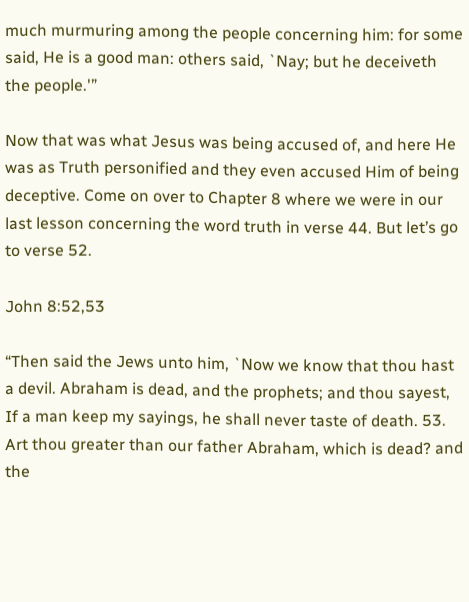much murmuring among the people concerning him: for some said, He is a good man: others said, `Nay; but he deceiveth the people.'”

Now that was what Jesus was being accused of, and here He was as Truth personified and they even accused Him of being deceptive. Come on over to Chapter 8 where we were in our last lesson concerning the word truth in verse 44. But let’s go to verse 52.

John 8:52,53

“Then said the Jews unto him, `Now we know that thou hast a devil. Abraham is dead, and the prophets; and thou sayest, If a man keep my sayings, he shall never taste of death. 53. Art thou greater than our father Abraham, which is dead? and the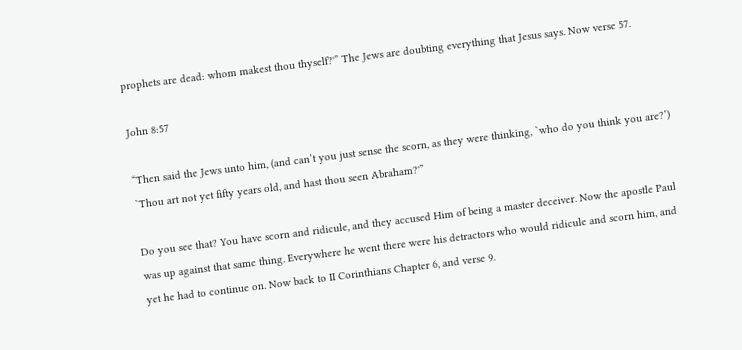prophets are dead: whom makest thou thyself?'” The Jews are doubting everything that Jesus says. Now verse 57.

John 8:57

“Then said the Jews unto him, (and can’t you just sense the scorn, as they were thinking, `who do you think you are?’) `Thou art not yet fifty years old, and hast thou seen Abraham?'”

Do you see that? You have scorn and ridicule, and they accused Him of being a master deceiver. Now the apostle Paul was up against that same thing. Everywhere he went there were his detractors who would ridicule and scorn him, and yet he had to continue on. Now back to II Corinthians Chapter 6, and verse 9.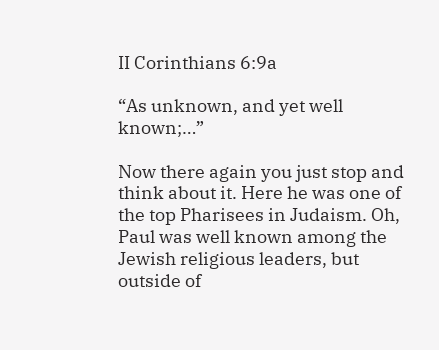II Corinthians 6:9a

“As unknown, and yet well known;…”

Now there again you just stop and think about it. Here he was one of the top Pharisees in Judaism. Oh, Paul was well known among the Jewish religious leaders, but outside of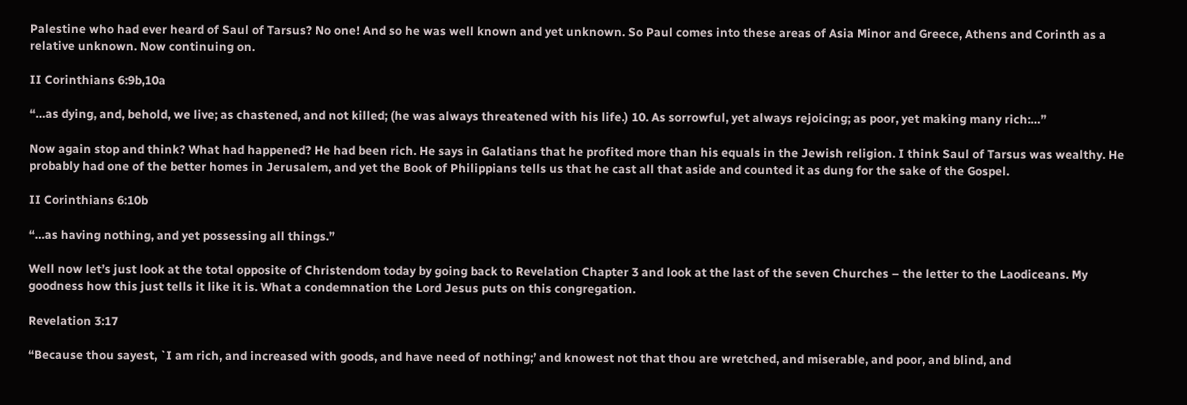Palestine who had ever heard of Saul of Tarsus? No one! And so he was well known and yet unknown. So Paul comes into these areas of Asia Minor and Greece, Athens and Corinth as a relative unknown. Now continuing on.

II Corinthians 6:9b,10a

“…as dying, and, behold, we live; as chastened, and not killed; (he was always threatened with his life.) 10. As sorrowful, yet always rejoicing; as poor, yet making many rich:…”

Now again stop and think? What had happened? He had been rich. He says in Galatians that he profited more than his equals in the Jewish religion. I think Saul of Tarsus was wealthy. He probably had one of the better homes in Jerusalem, and yet the Book of Philippians tells us that he cast all that aside and counted it as dung for the sake of the Gospel.

II Corinthians 6:10b

“…as having nothing, and yet possessing all things.”

Well now let’s just look at the total opposite of Christendom today by going back to Revelation Chapter 3 and look at the last of the seven Churches – the letter to the Laodiceans. My goodness how this just tells it like it is. What a condemnation the Lord Jesus puts on this congregation.

Revelation 3:17

“Because thou sayest, `I am rich, and increased with goods, and have need of nothing;’ and knowest not that thou are wretched, and miserable, and poor, and blind, and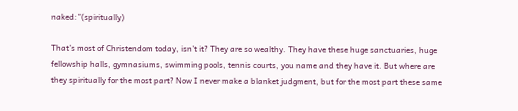naked:”(spiritually)

That’s most of Christendom today, isn’t it? They are so wealthy. They have these huge sanctuaries, huge fellowship halls, gymnasiums, swimming pools, tennis courts, you name and they have it. But where are they spiritually for the most part? Now I never make a blanket judgment, but for the most part these same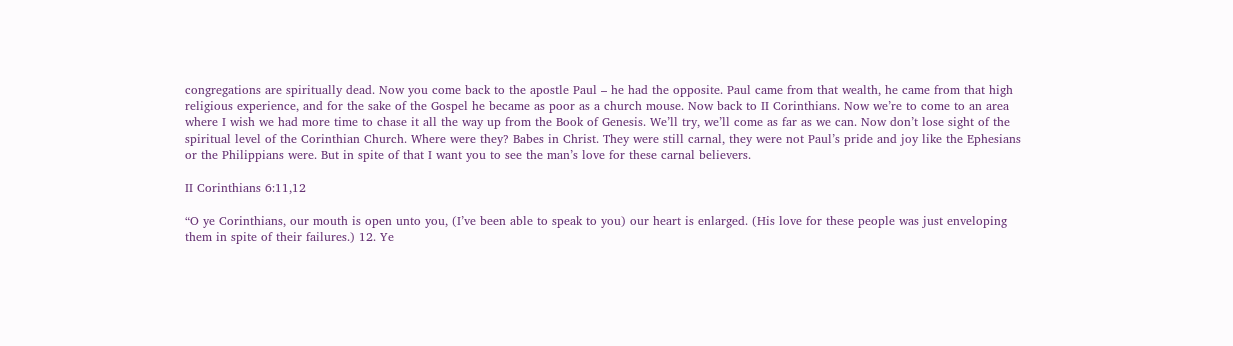congregations are spiritually dead. Now you come back to the apostle Paul – he had the opposite. Paul came from that wealth, he came from that high religious experience, and for the sake of the Gospel he became as poor as a church mouse. Now back to II Corinthians. Now we’re to come to an area where I wish we had more time to chase it all the way up from the Book of Genesis. We’ll try, we’ll come as far as we can. Now don’t lose sight of the spiritual level of the Corinthian Church. Where were they? Babes in Christ. They were still carnal, they were not Paul’s pride and joy like the Ephesians or the Philippians were. But in spite of that I want you to see the man’s love for these carnal believers.

II Corinthians 6:11,12

“O ye Corinthians, our mouth is open unto you, (I’ve been able to speak to you) our heart is enlarged. (His love for these people was just enveloping them in spite of their failures.) 12. Ye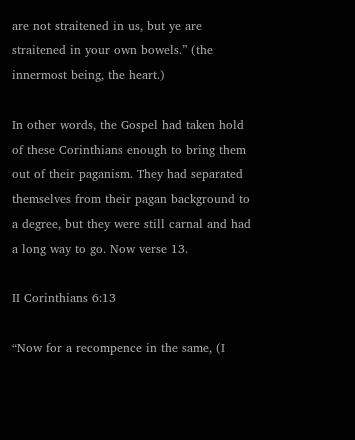are not straitened in us, but ye are straitened in your own bowels.” (the innermost being, the heart.)

In other words, the Gospel had taken hold of these Corinthians enough to bring them out of their paganism. They had separated themselves from their pagan background to a degree, but they were still carnal and had a long way to go. Now verse 13.

II Corinthians 6:13

“Now for a recompence in the same, (I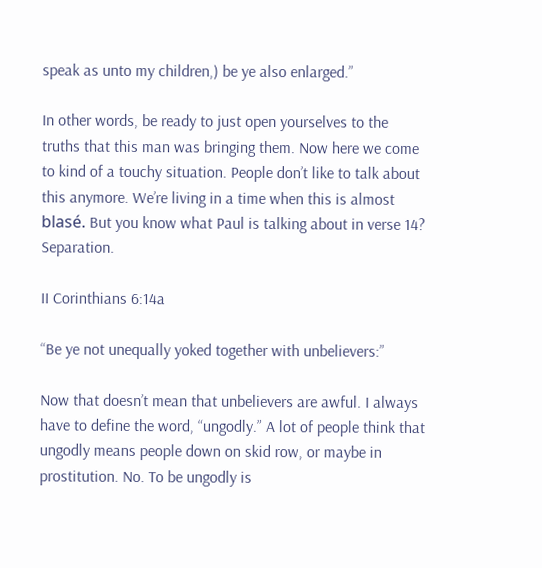speak as unto my children,) be ye also enlarged.”

In other words, be ready to just open yourselves to the truths that this man was bringing them. Now here we come to kind of a touchy situation. People don’t like to talk about this anymore. We’re living in a time when this is almost blasé. But you know what Paul is talking about in verse 14? Separation.

II Corinthians 6:14a

“Be ye not unequally yoked together with unbelievers:”

Now that doesn’t mean that unbelievers are awful. I always have to define the word, “ungodly.” A lot of people think that ungodly means people down on skid row, or maybe in prostitution. No. To be ungodly is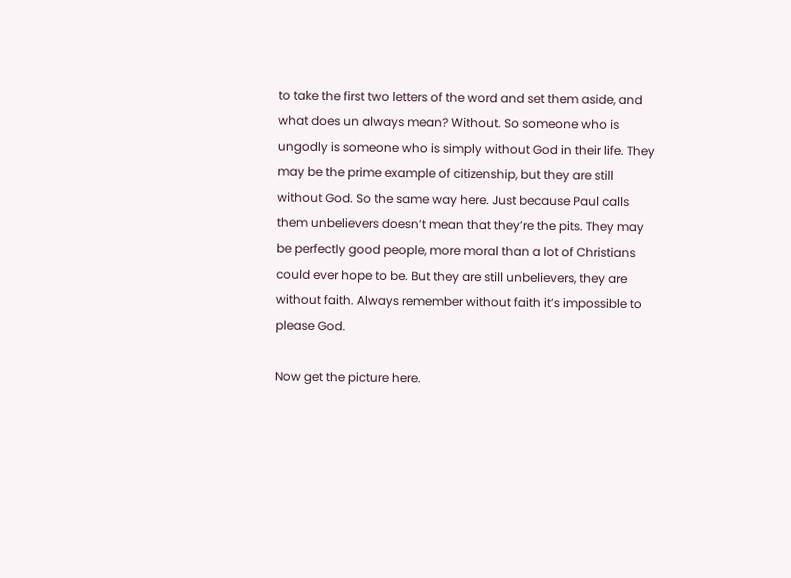to take the first two letters of the word and set them aside, and what does un always mean? Without. So someone who is ungodly is someone who is simply without God in their life. They may be the prime example of citizenship, but they are still without God. So the same way here. Just because Paul calls them unbelievers doesn’t mean that they’re the pits. They may be perfectly good people, more moral than a lot of Christians could ever hope to be. But they are still unbelievers, they are without faith. Always remember without faith it’s impossible to please God.

Now get the picture here.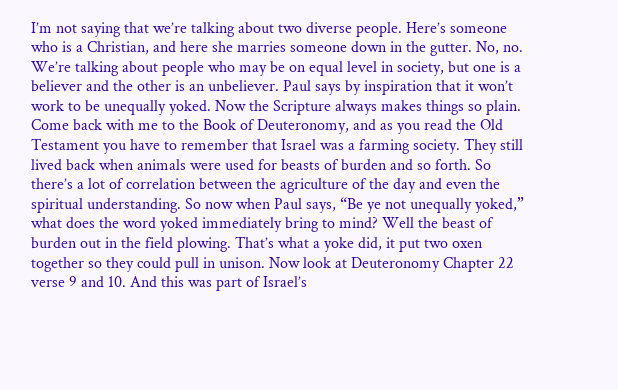I’m not saying that we’re talking about two diverse people. Here’s someone who is a Christian, and here she marries someone down in the gutter. No, no. We’re talking about people who may be on equal level in society, but one is a believer and the other is an unbeliever. Paul says by inspiration that it won’t work to be unequally yoked. Now the Scripture always makes things so plain. Come back with me to the Book of Deuteronomy, and as you read the Old Testament you have to remember that Israel was a farming society. They still lived back when animals were used for beasts of burden and so forth. So there’s a lot of correlation between the agriculture of the day and even the spiritual understanding. So now when Paul says, “Be ye not unequally yoked,” what does the word yoked immediately bring to mind? Well the beast of burden out in the field plowing. That’s what a yoke did, it put two oxen together so they could pull in unison. Now look at Deuteronomy Chapter 22 verse 9 and 10. And this was part of Israel’s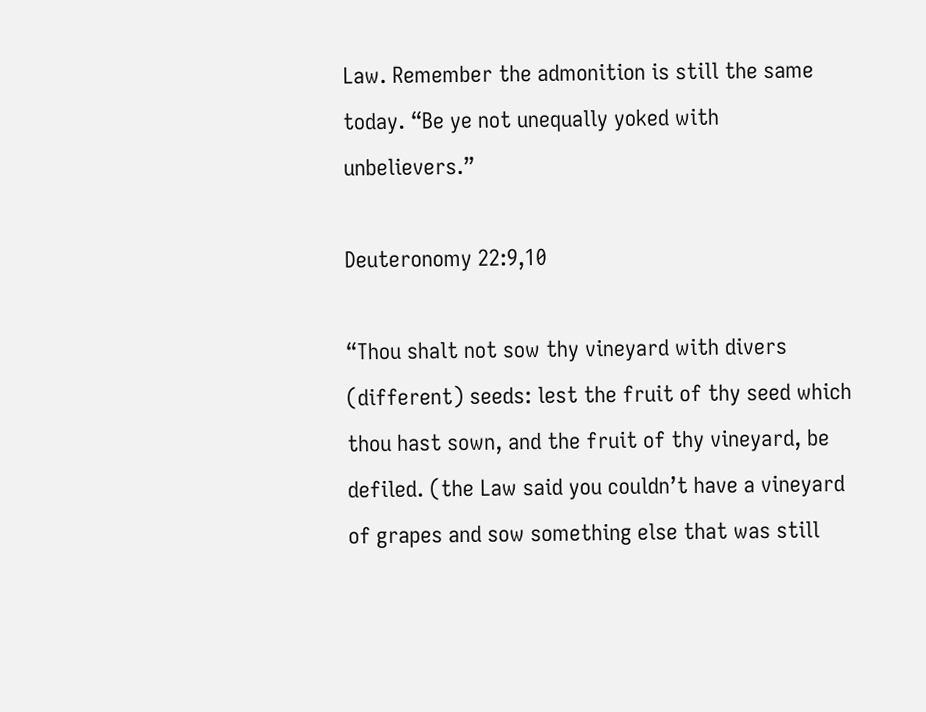Law. Remember the admonition is still the same today. “Be ye not unequally yoked with unbelievers.”

Deuteronomy 22:9,10

“Thou shalt not sow thy vineyard with divers (different) seeds: lest the fruit of thy seed which thou hast sown, and the fruit of thy vineyard, be defiled. (the Law said you couldn’t have a vineyard of grapes and sow something else that was still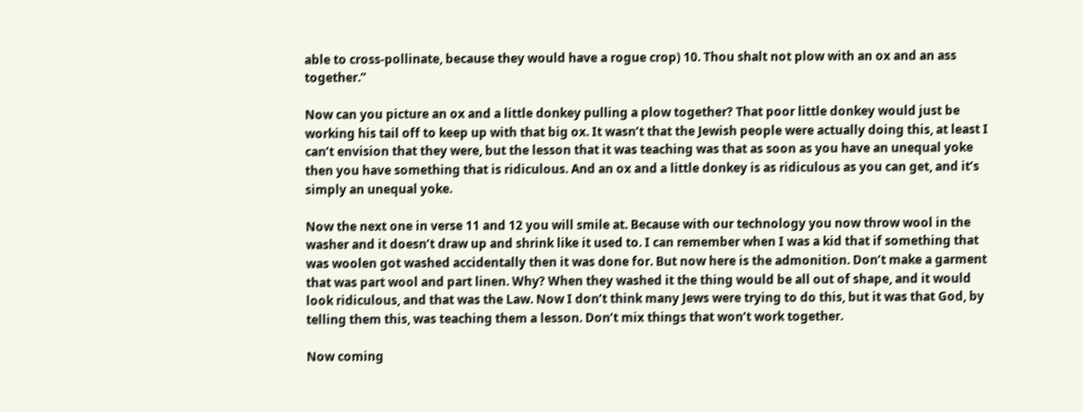able to cross-pollinate, because they would have a rogue crop) 10. Thou shalt not plow with an ox and an ass together.”

Now can you picture an ox and a little donkey pulling a plow together? That poor little donkey would just be working his tail off to keep up with that big ox. It wasn’t that the Jewish people were actually doing this, at least I can’t envision that they were, but the lesson that it was teaching was that as soon as you have an unequal yoke then you have something that is ridiculous. And an ox and a little donkey is as ridiculous as you can get, and it’s simply an unequal yoke.

Now the next one in verse 11 and 12 you will smile at. Because with our technology you now throw wool in the washer and it doesn’t draw up and shrink like it used to. I can remember when I was a kid that if something that was woolen got washed accidentally then it was done for. But now here is the admonition. Don’t make a garment that was part wool and part linen. Why? When they washed it the thing would be all out of shape, and it would look ridiculous, and that was the Law. Now I don’t think many Jews were trying to do this, but it was that God, by telling them this, was teaching them a lesson. Don’t mix things that won’t work together.

Now coming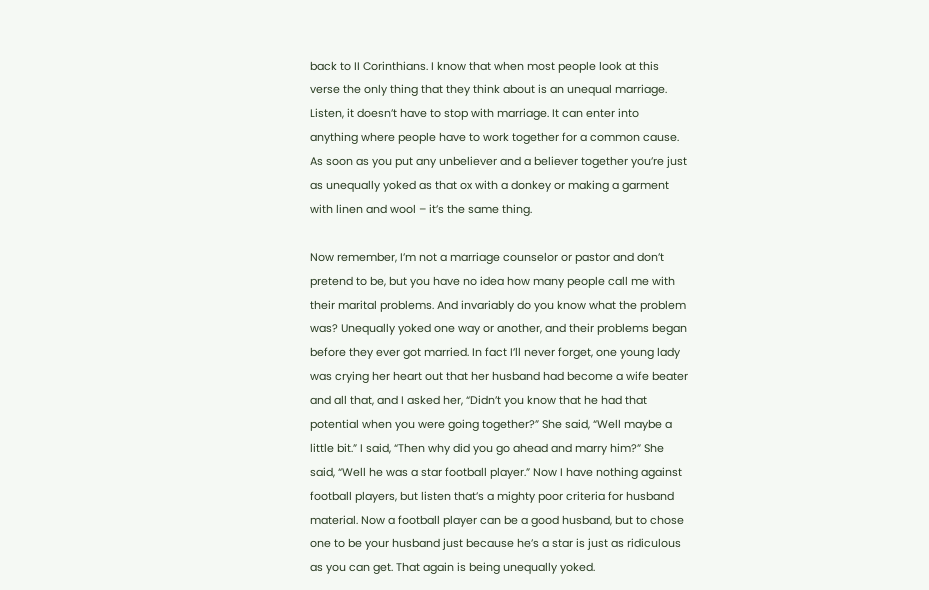back to II Corinthians. I know that when most people look at this verse the only thing that they think about is an unequal marriage. Listen, it doesn’t have to stop with marriage. It can enter into anything where people have to work together for a common cause. As soon as you put any unbeliever and a believer together you’re just as unequally yoked as that ox with a donkey or making a garment with linen and wool – it’s the same thing.

Now remember, I’m not a marriage counselor or pastor and don’t pretend to be, but you have no idea how many people call me with their marital problems. And invariably do you know what the problem was? Unequally yoked one way or another, and their problems began before they ever got married. In fact I’ll never forget, one young lady was crying her heart out that her husband had become a wife beater and all that, and I asked her, “Didn’t you know that he had that potential when you were going together?” She said, “Well maybe a little bit.” I said, “Then why did you go ahead and marry him?” She said, “Well he was a star football player.” Now I have nothing against football players, but listen that’s a mighty poor criteria for husband material. Now a football player can be a good husband, but to chose one to be your husband just because he’s a star is just as ridiculous as you can get. That again is being unequally yoked.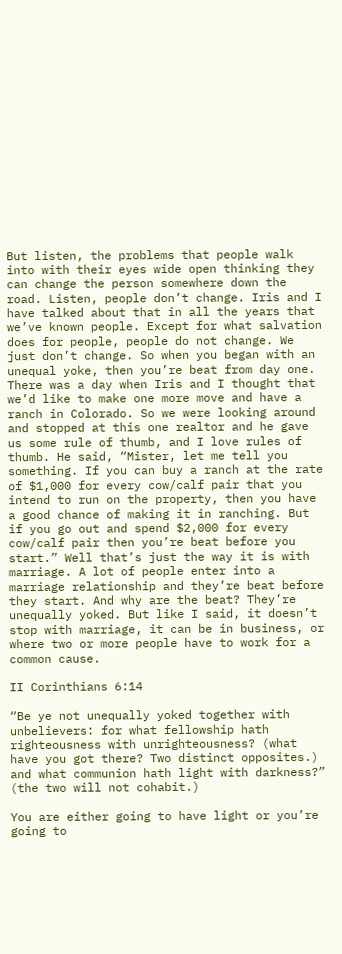But listen, the problems that people walk into with their eyes wide open thinking they can change the person somewhere down the road. Listen, people don’t change. Iris and I have talked about that in all the years that we’ve known people. Except for what salvation does for people, people do not change. We just don’t change. So when you began with an unequal yoke, then you’re beat from day one. There was a day when Iris and I thought that we’d like to make one more move and have a ranch in Colorado. So we were looking around and stopped at this one realtor and he gave us some rule of thumb, and I love rules of thumb. He said, “Mister, let me tell you something. If you can buy a ranch at the rate of $1,000 for every cow/calf pair that you intend to run on the property, then you have a good chance of making it in ranching. But if you go out and spend $2,000 for every cow/calf pair then you’re beat before you start.” Well that’s just the way it is with marriage. A lot of people enter into a marriage relationship and they’re beat before they start. And why are the beat? They’re unequally yoked. But like I said, it doesn’t stop with marriage, it can be in business, or where two or more people have to work for a common cause.

II Corinthians 6:14

“Be ye not unequally yoked together with unbelievers: for what fellowship hath righteousness with unrighteousness? (what have you got there? Two distinct opposites.) and what communion hath light with darkness?” (the two will not cohabit.)

You are either going to have light or you’re going to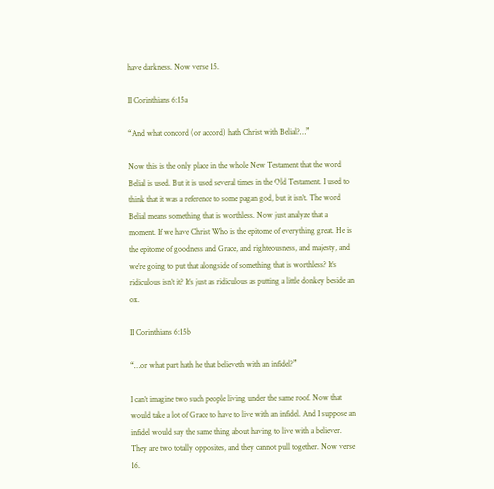have darkness. Now verse 15.

II Corinthians 6:15a

“And what concord (or accord) hath Christ with Belial?…”

Now this is the only place in the whole New Testament that the word Belial is used. But it is used several times in the Old Testament. I used to think that it was a reference to some pagan god, but it isn’t. The word Belial means something that is worthless. Now just analyze that a moment. If we have Christ Who is the epitome of everything great. He is the epitome of goodness and Grace, and righteousness, and majesty, and we’re going to put that alongside of something that is worthless? It’s ridiculous isn’t it? It’s just as ridiculous as putting a little donkey beside an ox.

II Corinthians 6:15b

“…or what part hath he that believeth with an infidel?”

I can’t imagine two such people living under the same roof. Now that would take a lot of Grace to have to live with an infidel. And I suppose an infidel would say the same thing about having to live with a believer. They are two totally opposites, and they cannot pull together. Now verse 16.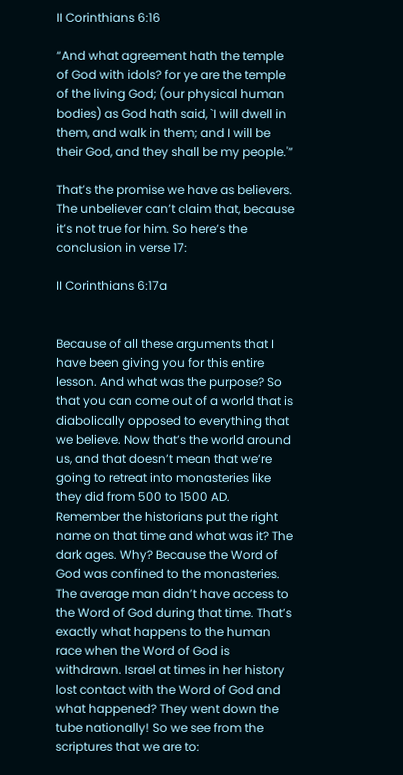II Corinthians 6:16

“And what agreement hath the temple of God with idols? for ye are the temple of the living God; (our physical human bodies) as God hath said, `I will dwell in them, and walk in them; and I will be their God, and they shall be my people.'”

That’s the promise we have as believers. The unbeliever can’t claim that, because it’s not true for him. So here’s the conclusion in verse 17:

II Corinthians 6:17a


Because of all these arguments that I have been giving you for this entire lesson. And what was the purpose? So that you can come out of a world that is diabolically opposed to everything that we believe. Now that’s the world around us, and that doesn’t mean that we’re going to retreat into monasteries like they did from 500 to 1500 AD. Remember the historians put the right name on that time and what was it? The dark ages. Why? Because the Word of God was confined to the monasteries. The average man didn’t have access to the Word of God during that time. That’s exactly what happens to the human race when the Word of God is withdrawn. Israel at times in her history lost contact with the Word of God and what happened? They went down the tube nationally! So we see from the scriptures that we are to: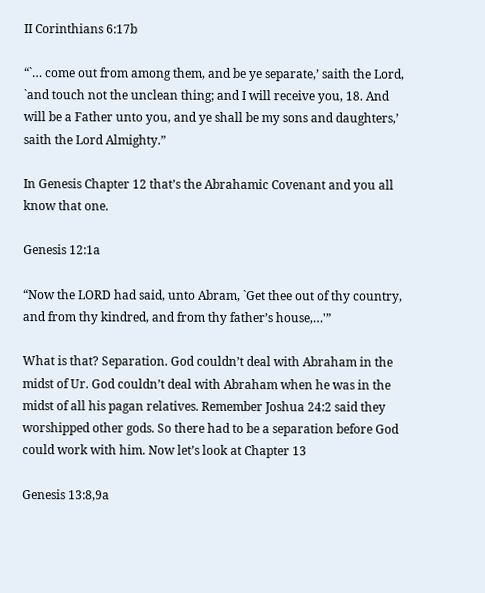II Corinthians 6:17b

“`… come out from among them, and be ye separate,’ saith the Lord, `and touch not the unclean thing; and I will receive you, 18. And will be a Father unto you, and ye shall be my sons and daughters,’ saith the Lord Almighty.”

In Genesis Chapter 12 that’s the Abrahamic Covenant and you all know that one.

Genesis 12:1a

“Now the LORD had said, unto Abram, `Get thee out of thy country, and from thy kindred, and from thy father’s house,…'”

What is that? Separation. God couldn’t deal with Abraham in the midst of Ur. God couldn’t deal with Abraham when he was in the midst of all his pagan relatives. Remember Joshua 24:2 said they worshipped other gods. So there had to be a separation before God could work with him. Now let’s look at Chapter 13

Genesis 13:8,9a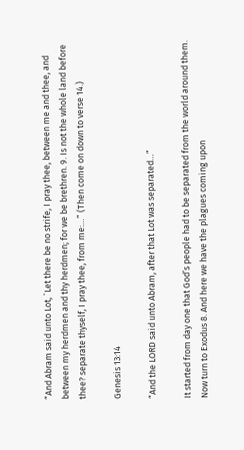“And Abram said unto Lot, `Let there be no strife, I pray thee, between me and thee, and between my herdmen and thy herdmen; for we be brethren. 9. Is not the whole land before thee? separate thyself, I pray thee, from me:…” (Then come on down to verse 14.)

Genesis 13:14

“And the LORD said unto Abram, after that Lot was separated…”

It started from day one that God’s people had to be separated from the world around them. Now turn to Exodus 8. And here we have the plagues coming upon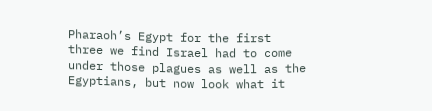Pharaoh’s Egypt for the first three we find Israel had to come under those plagues as well as the Egyptians, but now look what it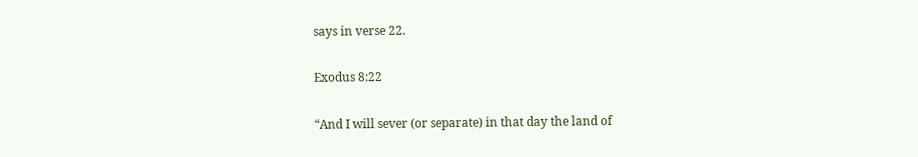says in verse 22.

Exodus 8:22

“And I will sever (or separate) in that day the land of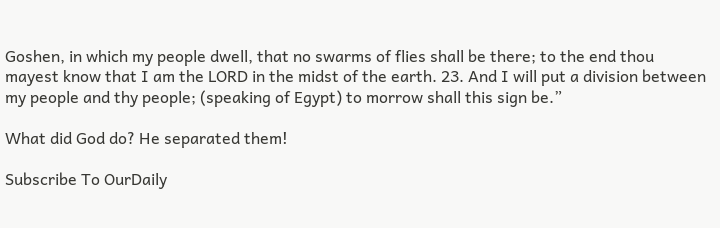Goshen, in which my people dwell, that no swarms of flies shall be there; to the end thou mayest know that I am the LORD in the midst of the earth. 23. And I will put a division between my people and thy people; (speaking of Egypt) to morrow shall this sign be.”

What did God do? He separated them!

Subscribe To OurDaily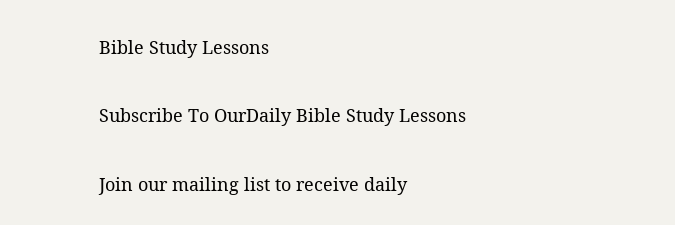Bible Study Lessons

Subscribe To OurDaily Bible Study Lessons

Join our mailing list to receive daily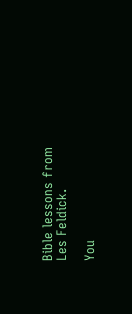Bible lessons from Les Feldick.

You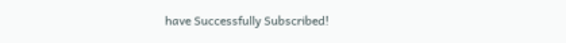have Successfully Subscribed!